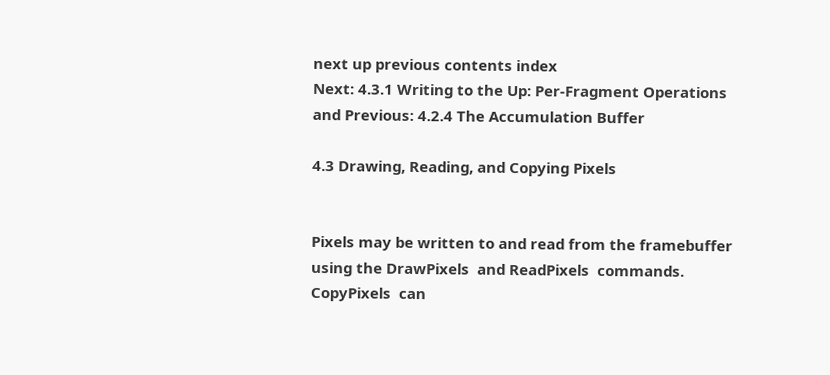next up previous contents index
Next: 4.3.1 Writing to the Up: Per-Fragment Operations and Previous: 4.2.4 The Accumulation Buffer

4.3 Drawing, Reading, and Copying Pixels


Pixels may be written to and read from the framebuffer using the DrawPixels  and ReadPixels  commands. CopyPixels  can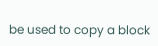be used to copy a block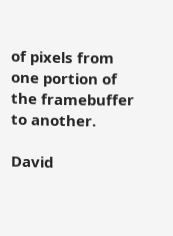of pixels from one portion of the framebuffer to another.

David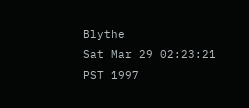Blythe
Sat Mar 29 02:23:21 PST 1997